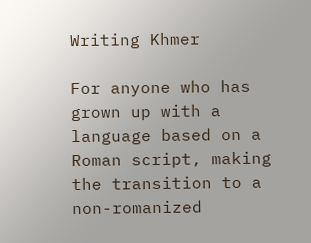Writing Khmer

For anyone who has grown up with a language based on a Roman script, making the transition to a non-romanized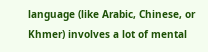language (like Arabic, Chinese, or Khmer) involves a lot of mental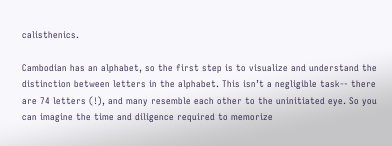calisthenics.

Cambodian has an alphabet, so the first step is to visualize and understand the distinction between letters in the alphabet. This isn’t a negligible task-- there are 74 letters (!), and many resemble each other to the uninitiated eye. So you can imagine the time and diligence required to memorize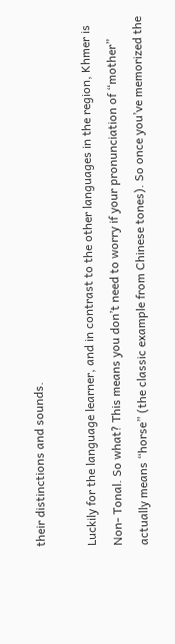their distinctions and sounds.

Luckily for the language learner, and in contrast to the other languages in the region, Khmer is Non- Tonal. So what? This means you don’t need to worry if your pronunciation of “mother” actually means “horse” (the classic example from Chinese tones). So once you’ve memorized the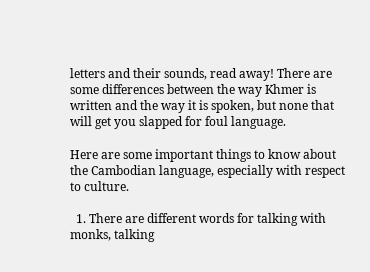letters and their sounds, read away! There are some differences between the way Khmer is written and the way it is spoken, but none that will get you slapped for foul language.

Here are some important things to know about the Cambodian language, especially with respect to culture.

  1. There are different words for talking with monks, talking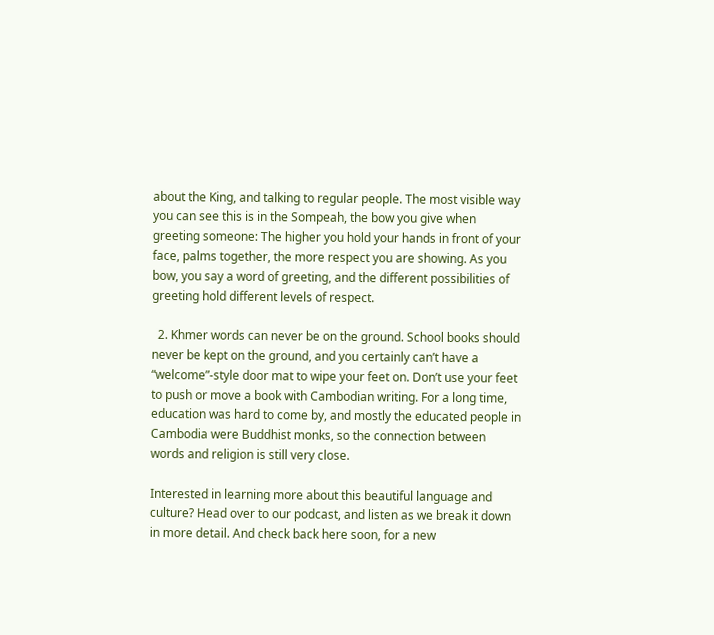about the King, and talking to regular people. The most visible way you can see this is in the Sompeah, the bow you give when greeting someone: The higher you hold your hands in front of your face, palms together, the more respect you are showing. As you bow, you say a word of greeting, and the different possibilities of greeting hold different levels of respect.

  2. Khmer words can never be on the ground. School books should never be kept on the ground, and you certainly can’t have a “welcome”-style door mat to wipe your feet on. Don’t use your feet to push or move a book with Cambodian writing. For a long time, education was hard to come by, and mostly the educated people in Cambodia were Buddhist monks, so the connection between words and religion is still very close.

Interested in learning more about this beautiful language and culture? Head over to our podcast, and listen as we break it down in more detail. And check back here soon, for a new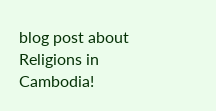blog post about Religions in Cambodia!